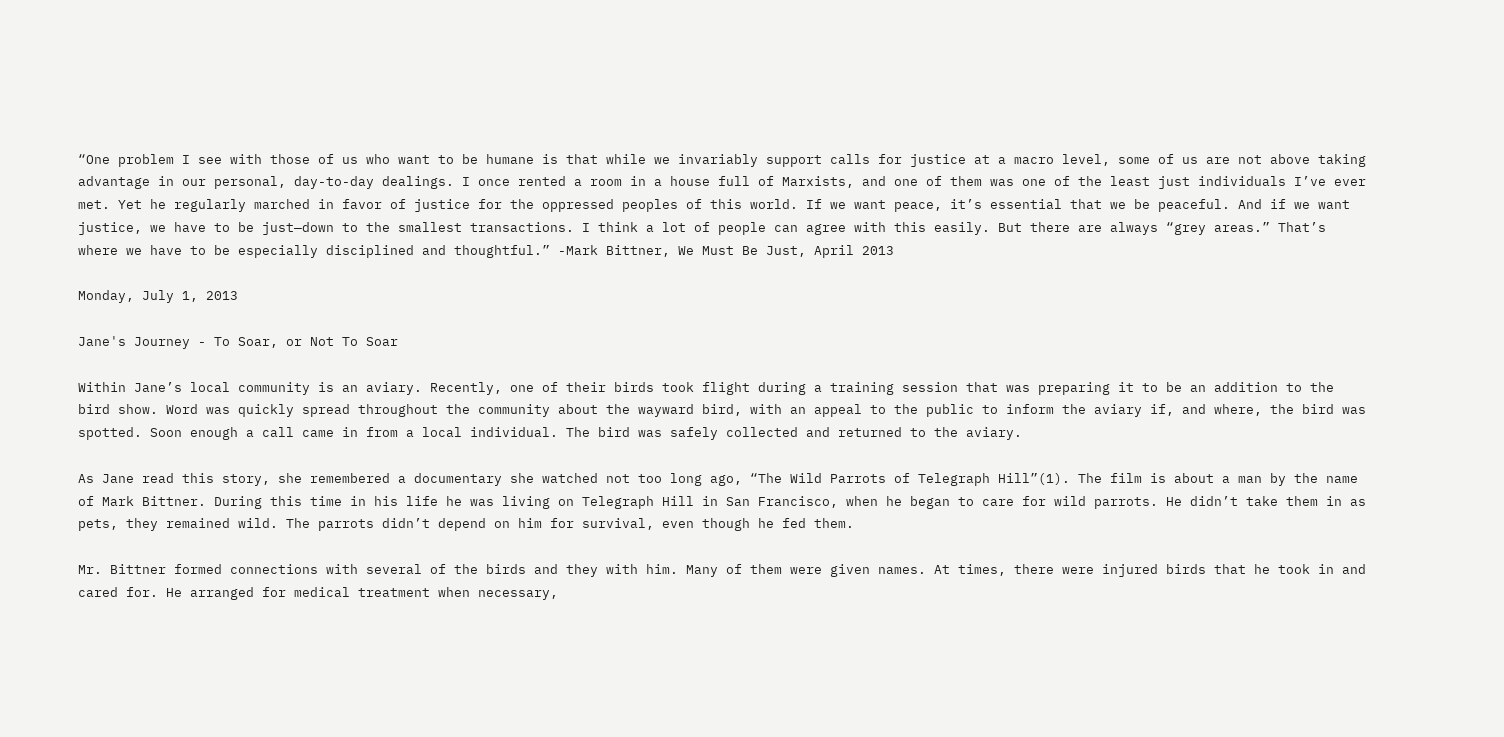“One problem I see with those of us who want to be humane is that while we invariably support calls for justice at a macro level, some of us are not above taking advantage in our personal, day-to-day dealings. I once rented a room in a house full of Marxists, and one of them was one of the least just individuals I’ve ever met. Yet he regularly marched in favor of justice for the oppressed peoples of this world. If we want peace, it’s essential that we be peaceful. And if we want justice, we have to be just—down to the smallest transactions. I think a lot of people can agree with this easily. But there are always “grey areas.” That’s where we have to be especially disciplined and thoughtful.” -Mark Bittner, We Must Be Just, April 2013

Monday, July 1, 2013

Jane's Journey - To Soar, or Not To Soar

Within Jane’s local community is an aviary. Recently, one of their birds took flight during a training session that was preparing it to be an addition to the bird show. Word was quickly spread throughout the community about the wayward bird, with an appeal to the public to inform the aviary if, and where, the bird was spotted. Soon enough a call came in from a local individual. The bird was safely collected and returned to the aviary.

As Jane read this story, she remembered a documentary she watched not too long ago, “The Wild Parrots of Telegraph Hill”(1). The film is about a man by the name of Mark Bittner. During this time in his life he was living on Telegraph Hill in San Francisco, when he began to care for wild parrots. He didn’t take them in as pets, they remained wild. The parrots didn’t depend on him for survival, even though he fed them.

Mr. Bittner formed connections with several of the birds and they with him. Many of them were given names. At times, there were injured birds that he took in and cared for. He arranged for medical treatment when necessary,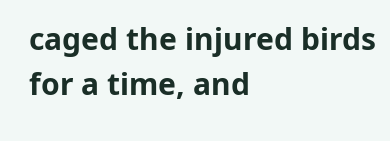caged the injured birds for a time, and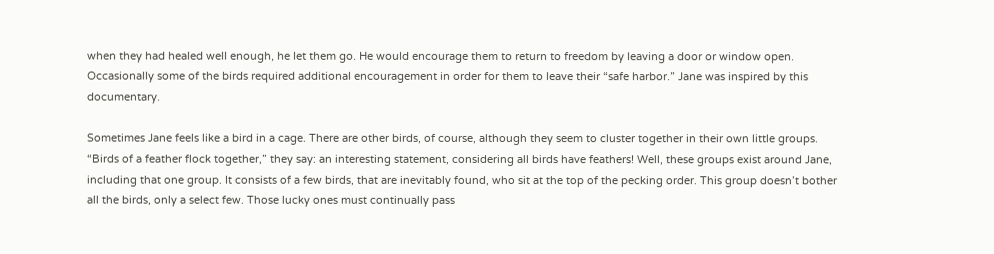when they had healed well enough, he let them go. He would encourage them to return to freedom by leaving a door or window open. Occasionally some of the birds required additional encouragement in order for them to leave their “safe harbor.” Jane was inspired by this documentary.

Sometimes Jane feels like a bird in a cage. There are other birds, of course, although they seem to cluster together in their own little groups. “Birds of a feather flock together,” they say: an interesting statement, considering all birds have feathers! Well, these groups exist around Jane, including that one group. It consists of a few birds, that are inevitably found, who sit at the top of the pecking order. This group doesn’t bother all the birds, only a select few. Those lucky ones must continually pass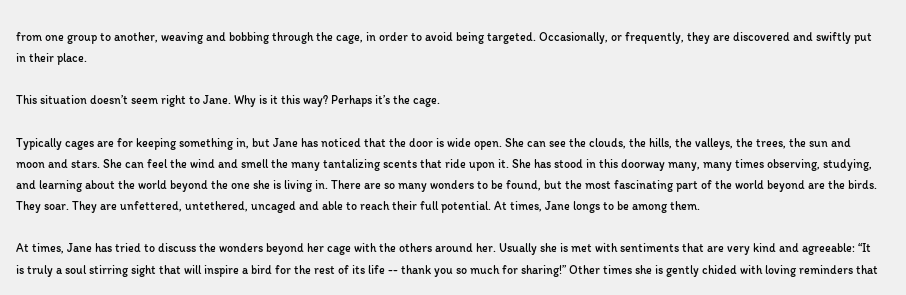from one group to another, weaving and bobbing through the cage, in order to avoid being targeted. Occasionally, or frequently, they are discovered and swiftly put in their place.

This situation doesn’t seem right to Jane. Why is it this way? Perhaps it’s the cage.

Typically cages are for keeping something in, but Jane has noticed that the door is wide open. She can see the clouds, the hills, the valleys, the trees, the sun and moon and stars. She can feel the wind and smell the many tantalizing scents that ride upon it. She has stood in this doorway many, many times observing, studying, and learning about the world beyond the one she is living in. There are so many wonders to be found, but the most fascinating part of the world beyond are the birds. They soar. They are unfettered, untethered, uncaged and able to reach their full potential. At times, Jane longs to be among them.

At times, Jane has tried to discuss the wonders beyond her cage with the others around her. Usually she is met with sentiments that are very kind and agreeable: “It is truly a soul stirring sight that will inspire a bird for the rest of its life -- thank you so much for sharing!” Other times she is gently chided with loving reminders that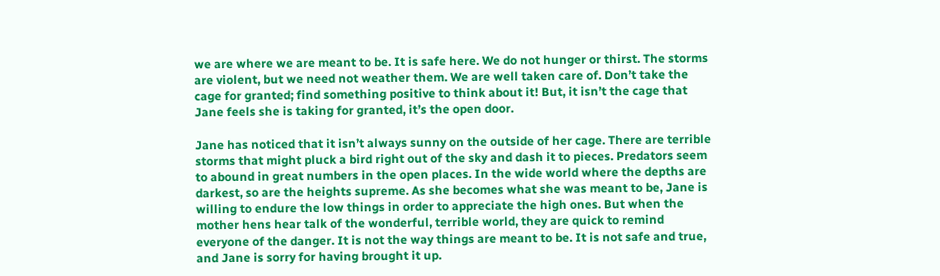we are where we are meant to be. It is safe here. We do not hunger or thirst. The storms are violent, but we need not weather them. We are well taken care of. Don’t take the cage for granted; find something positive to think about it! But, it isn’t the cage that Jane feels she is taking for granted, it’s the open door.

Jane has noticed that it isn’t always sunny on the outside of her cage. There are terrible storms that might pluck a bird right out of the sky and dash it to pieces. Predators seem to abound in great numbers in the open places. In the wide world where the depths are darkest, so are the heights supreme. As she becomes what she was meant to be, Jane is willing to endure the low things in order to appreciate the high ones. But when the mother hens hear talk of the wonderful, terrible world, they are quick to remind everyone of the danger. It is not the way things are meant to be. It is not safe and true, and Jane is sorry for having brought it up.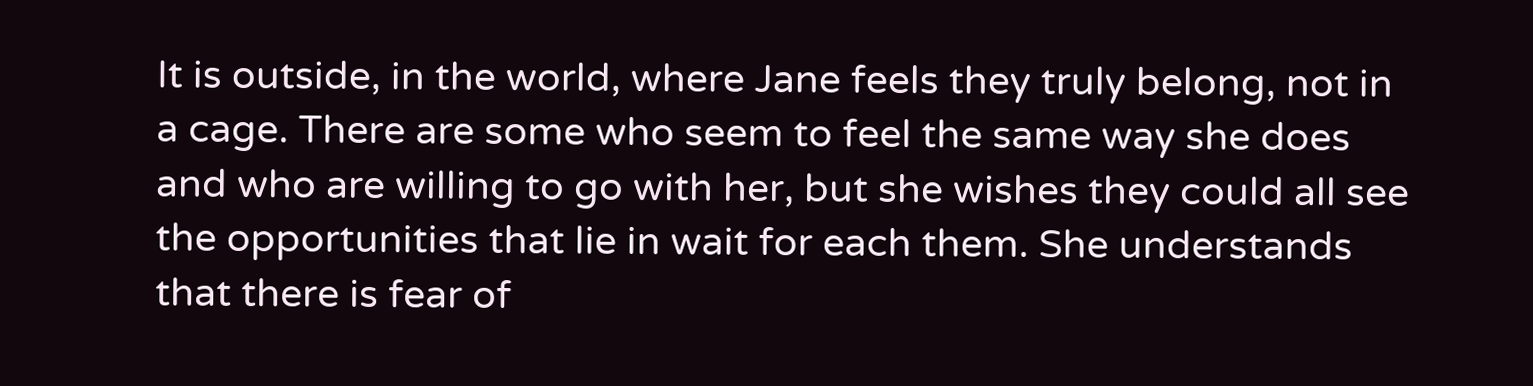It is outside, in the world, where Jane feels they truly belong, not in a cage. There are some who seem to feel the same way she does and who are willing to go with her, but she wishes they could all see the opportunities that lie in wait for each them. She understands that there is fear of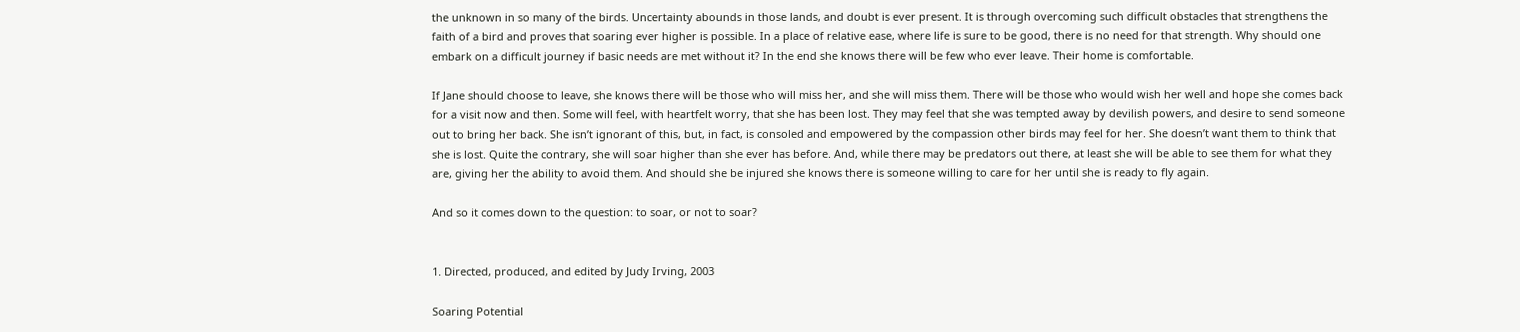the unknown in so many of the birds. Uncertainty abounds in those lands, and doubt is ever present. It is through overcoming such difficult obstacles that strengthens the faith of a bird and proves that soaring ever higher is possible. In a place of relative ease, where life is sure to be good, there is no need for that strength. Why should one embark on a difficult journey if basic needs are met without it? In the end she knows there will be few who ever leave. Their home is comfortable.

If Jane should choose to leave, she knows there will be those who will miss her, and she will miss them. There will be those who would wish her well and hope she comes back for a visit now and then. Some will feel, with heartfelt worry, that she has been lost. They may feel that she was tempted away by devilish powers, and desire to send someone out to bring her back. She isn’t ignorant of this, but, in fact, is consoled and empowered by the compassion other birds may feel for her. She doesn’t want them to think that she is lost. Quite the contrary, she will soar higher than she ever has before. And, while there may be predators out there, at least she will be able to see them for what they are, giving her the ability to avoid them. And should she be injured she knows there is someone willing to care for her until she is ready to fly again.

And so it comes down to the question: to soar, or not to soar?


1. Directed, produced, and edited by Judy Irving, 2003

Soaring Potential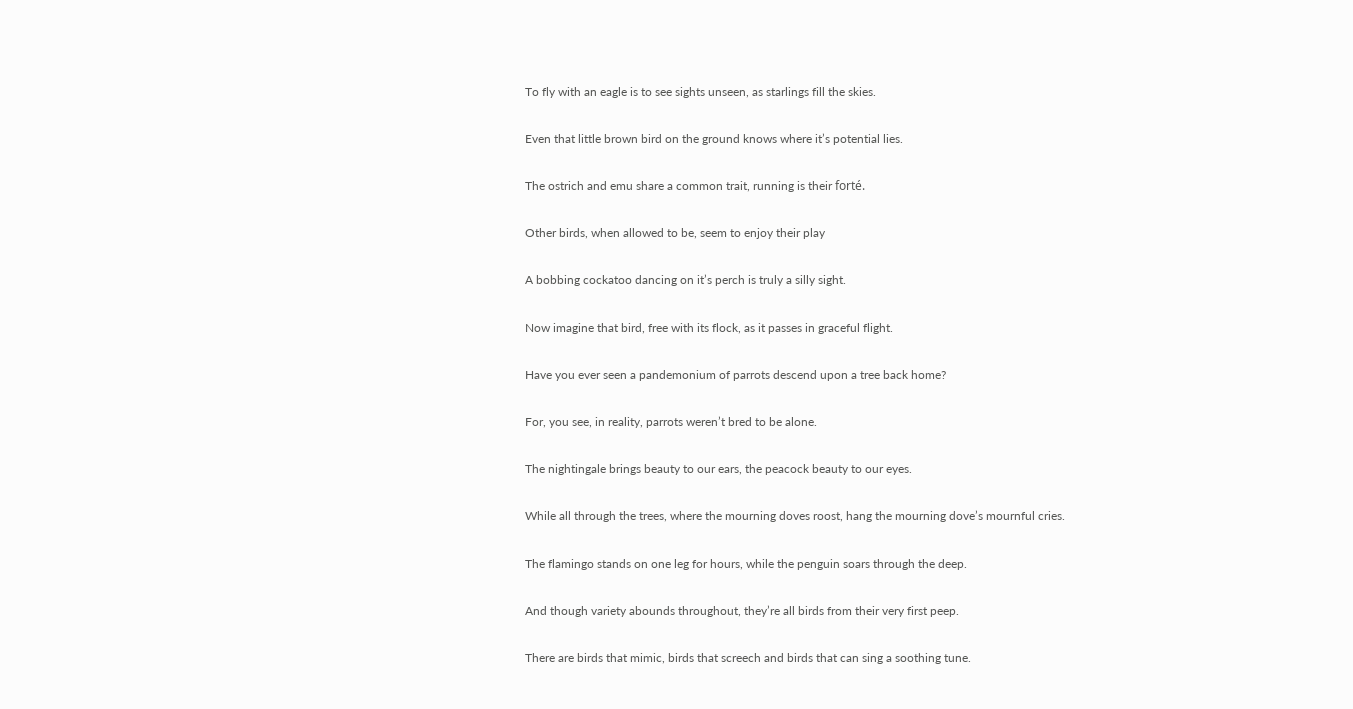To fly with an eagle is to see sights unseen, as starlings fill the skies.

Even that little brown bird on the ground knows where it’s potential lies.

The ostrich and emu share a common trait, running is their forté.

Other birds, when allowed to be, seem to enjoy their play

A bobbing cockatoo dancing on it’s perch is truly a silly sight.

Now imagine that bird, free with its flock, as it passes in graceful flight.

Have you ever seen a pandemonium of parrots descend upon a tree back home?

For, you see, in reality, parrots weren’t bred to be alone.

The nightingale brings beauty to our ears, the peacock beauty to our eyes.

While all through the trees, where the mourning doves roost, hang the mourning dove’s mournful cries.

The flamingo stands on one leg for hours, while the penguin soars through the deep.

And though variety abounds throughout, they’re all birds from their very first peep.

There are birds that mimic, birds that screech and birds that can sing a soothing tune.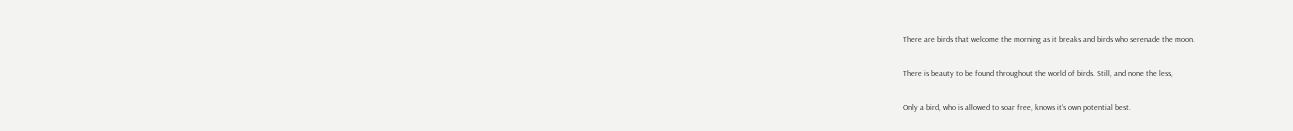There are birds that welcome the morning as it breaks and birds who serenade the moon.

There is beauty to be found throughout the world of birds. Still, and none the less,

Only a bird, who is allowed to soar free, knows it’s own potential best.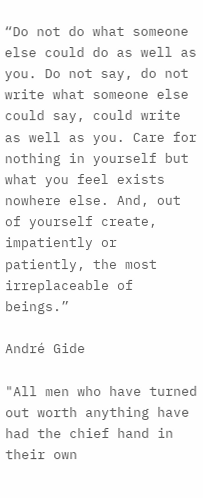“Do not do what someone else could do as well as you. Do not say, do not write what someone else could say, could write as well as you. Care for nothing in yourself but what you feel exists nowhere else. And, out of yourself create, impatiently or patiently, the most irreplaceable of beings.”

André Gide

"All men who have turned out worth anything have had the chief hand in their own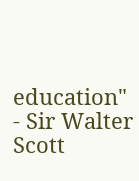education"
- Sir Walter Scott